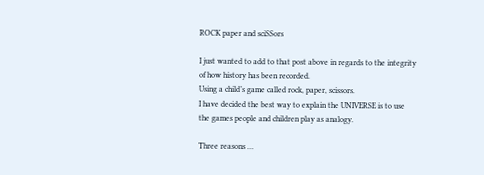ROCK paper and sciSSors

I just wanted to add to that post above in regards to the integrity of how history has been recorded.
Using a child’s game called rock, paper, scissors.
I have decided the best way to explain the UNIVERSE is to use the games people and children play as analogy.

Three reasons …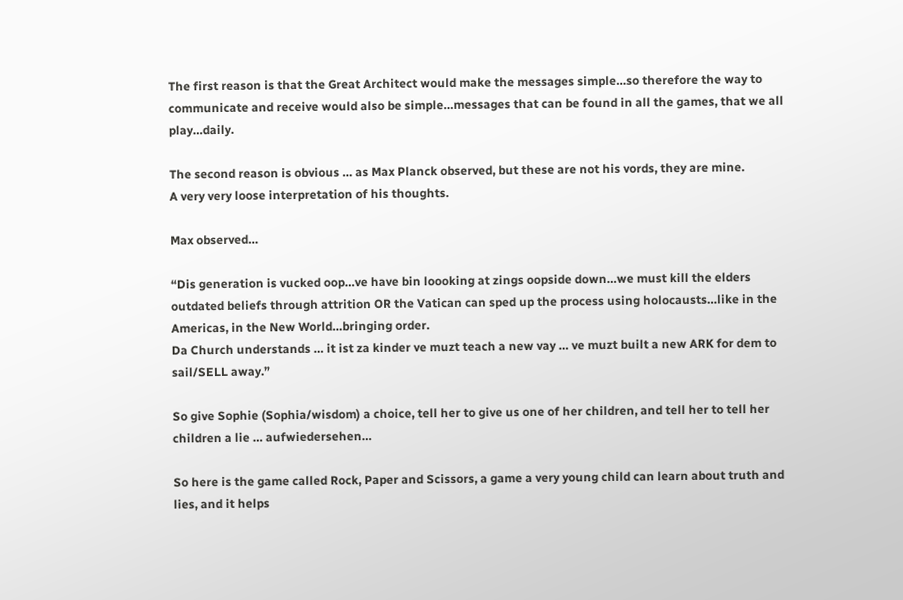The first reason is that the Great Architect would make the messages simple…so therefore the way to communicate and receive would also be simple…messages that can be found in all the games, that we all play…daily.

The second reason is obvious … as Max Planck observed, but these are not his vords, they are mine.
A very very loose interpretation of his thoughts.

Max observed…

“Dis generation is vucked oop…ve have bin loooking at zings oopside down…we must kill the elders outdated beliefs through attrition OR the Vatican can sped up the process using holocausts…like in the Americas, in the New World…bringing order.
Da Church understands … it ist za kinder ve muzt teach a new vay … ve muzt built a new ARK for dem to sail/SELL away.”

So give Sophie (Sophia/wisdom) a choice, tell her to give us one of her children, and tell her to tell her children a lie … aufwiedersehen…

So here is the game called Rock, Paper and Scissors, a game a very young child can learn about truth and lies, and it helps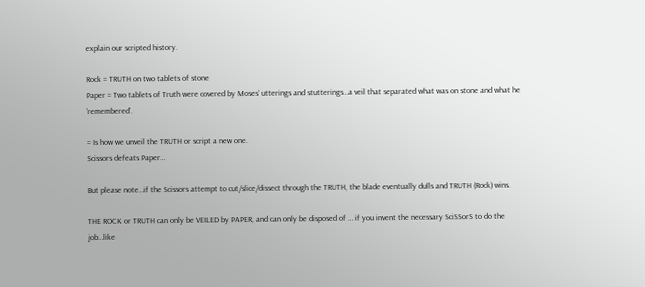explain our scripted history.

Rock = TRUTH on two tablets of stone
Paper = Two tablets of Truth were covered by Moses’ utterings and stutterings…a veil that separated what was on stone and what he ‘remembered’.

= Is how we unveil the TRUTH or script a new one.
Scissors defeats Paper…

But please note…if the Scissors attempt to cut/slice/dissect through the TRUTH, the blade eventually dulls and TRUTH (Rock) wins.

THE ROCK or TRUTH can only be VEILED by PAPER, and can only be disposed of … if you invent the necessary SciSSorS to do the job…like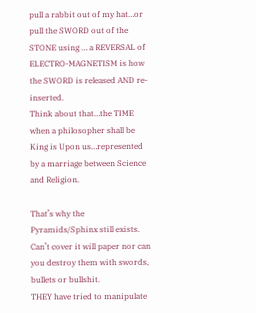pull a rabbit out of my hat…or pull the SWORD out of the STONE using … a REVERSAL of ELECTRO-MAGNETISM is how the SWORD is released AND re-inserted.
Think about that…the TIME when a philosopher shall be King is Upon us…represented by a marriage between Science and Religion.

That’s why the Pyramids/Sphinx still exists.
Can’t cover it will paper nor can you destroy them with swords, bullets or bullshit.
THEY have tried to manipulate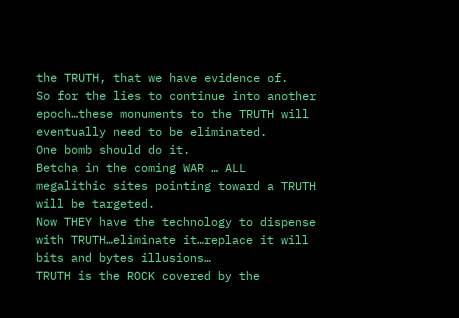the TRUTH, that we have evidence of.
So for the lies to continue into another epoch…these monuments to the TRUTH will eventually need to be eliminated.
One bomb should do it.
Betcha in the coming WAR … ALL megalithic sites pointing toward a TRUTH will be targeted.
Now THEY have the technology to dispense with TRUTH…eliminate it…replace it will bits and bytes illusions…
TRUTH is the ROCK covered by the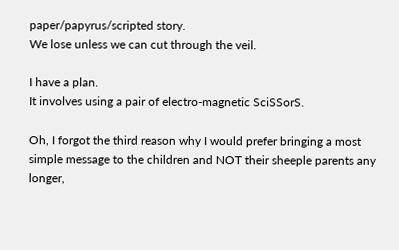paper/papyrus/scripted story.
We lose unless we can cut through the veil.

I have a plan.
It involves using a pair of electro-magnetic SciSSorS.

Oh, I forgot the third reason why I would prefer bringing a most simple message to the children and NOT their sheeple parents any longer,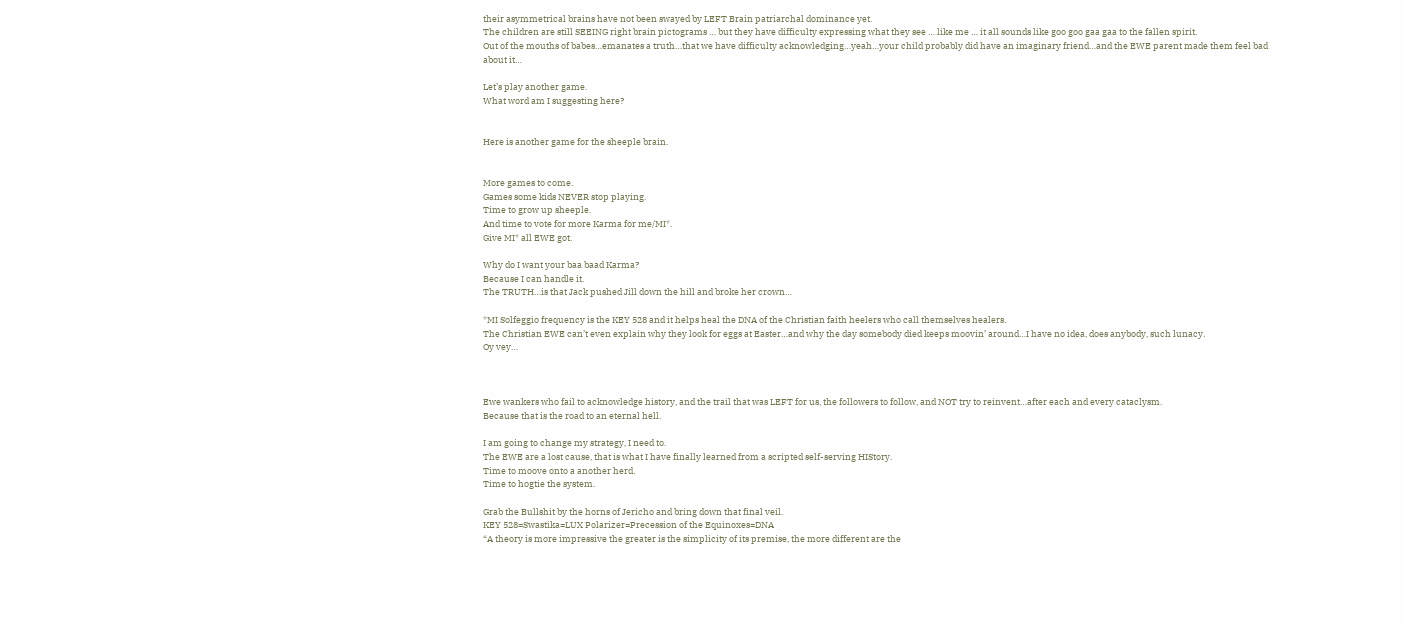their asymmetrical brains have not been swayed by LEFT Brain patriarchal dominance yet.
The children are still SEEING right brain pictograms … but they have difficulty expressing what they see … like me … it all sounds like goo goo gaa gaa to the fallen spirit.
Out of the mouths of babes…emanates a truth…that we have difficulty acknowledging…yeah…your child probably did have an imaginary friend…and the EWE parent made them feel bad about it…

Let’s play another game.
What word am I suggesting here?


Here is another game for the sheeple brain.


More games to come.
Games some kids NEVER stop playing.
Time to grow up sheeple.
And time to vote for more Karma for me/MI*.
Give MI* all EWE got.

Why do I want your baa baad Karma?
Because I can handle it.
The TRUTH…is that Jack pushed Jill down the hill and broke her crown…

*MI Solfeggio frequency is the KEY 528 and it helps heal the DNA of the Christian faith heelers who call themselves healers.
The Christian EWE can’t even explain why they look for eggs at Easter…and why the day somebody died keeps moovin’ around…I have no idea, does anybody, such lunacy.
Oy vey…



Ewe wankers who fail to acknowledge history, and the trail that was LEFT for us, the followers to follow, and NOT try to reinvent…after each and every cataclysm.
Because that is the road to an eternal hell.

I am going to change my strategy, I need to.
The EWE are a lost cause, that is what I have finally learned from a scripted self-serving HIStory.
Time to moove onto a another herd.
Time to hogtie the system.

Grab the Bullshit by the horns of Jericho and bring down that final veil.
KEY 528=Swastika=LUX Polarizer=Precession of the Equinoxes=DNA
“A theory is more impressive the greater is the simplicity of its premise, the more different are the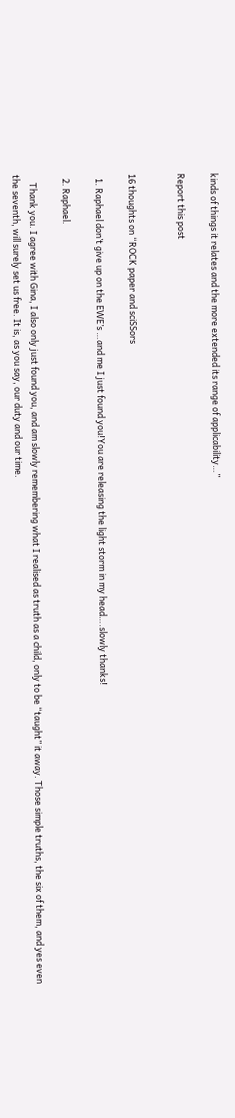kinds of things it relates and the more extended its range of applicability…”

Report this post


16 thoughts on “ROCK paper and sciSSors

  1. Raphael don’t give up on the EWE’s …and me I just found you!You are releasing the light storm in my head….slowly thanks!

  2. Raphael.

    Thank you. I agree with Gina, I also only just found you, and am slowly remembering what I realised as truth as a child, only to be “taught” it away. Those simple truths, the six of them, and yes even the seventh, will surely set us free. It is, as you say, our duty and our time.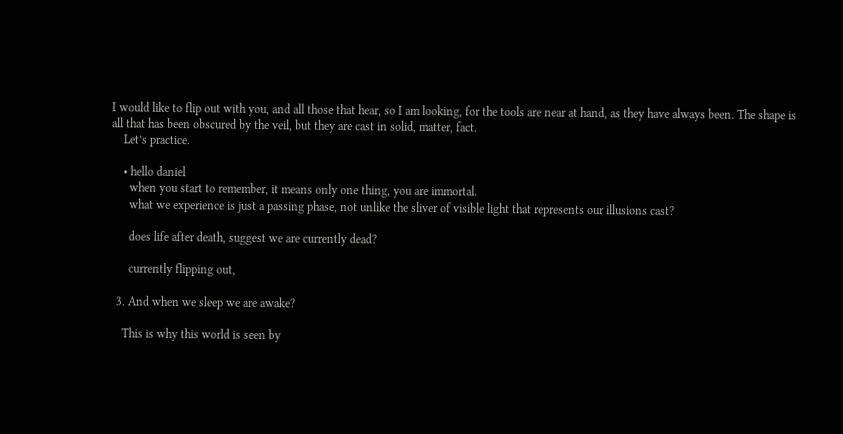I would like to flip out with you, and all those that hear, so I am looking, for the tools are near at hand, as they have always been. The shape is all that has been obscured by the veil, but they are cast in solid, matter, fact.
    Let’s practice.

    • hello daniel
      when you start to remember, it means only one thing, you are immortal.
      what we experience is just a passing phase, not unlike the sliver of visible light that represents our illusions cast?

      does life after death, suggest we are currently dead?

      currently flipping out,

  3. And when we sleep we are awake?

    This is why this world is seen by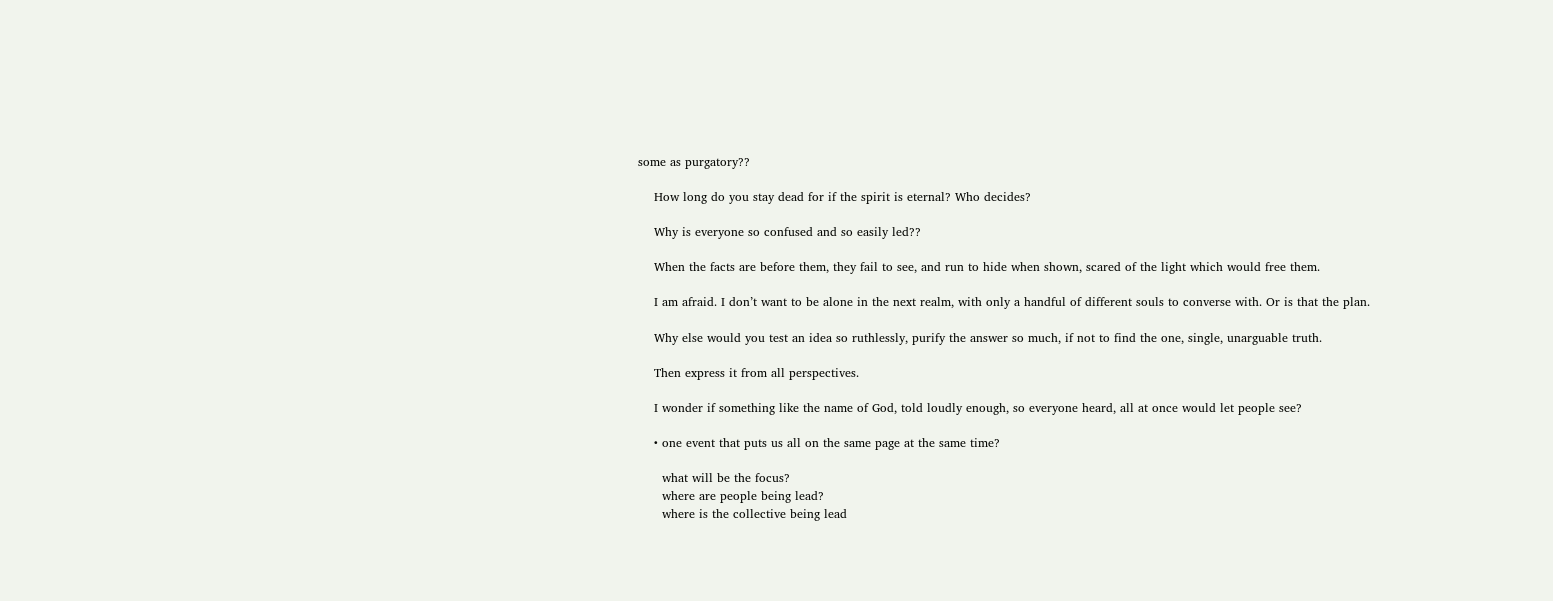some as purgatory??

    How long do you stay dead for if the spirit is eternal? Who decides?

    Why is everyone so confused and so easily led??

    When the facts are before them, they fail to see, and run to hide when shown, scared of the light which would free them.

    I am afraid. I don’t want to be alone in the next realm, with only a handful of different souls to converse with. Or is that the plan.

    Why else would you test an idea so ruthlessly, purify the answer so much, if not to find the one, single, unarguable truth.

    Then express it from all perspectives.

    I wonder if something like the name of God, told loudly enough, so everyone heard, all at once would let people see?

    • one event that puts us all on the same page at the same time?

      what will be the focus?
      where are people being lead?
      where is the collective being lead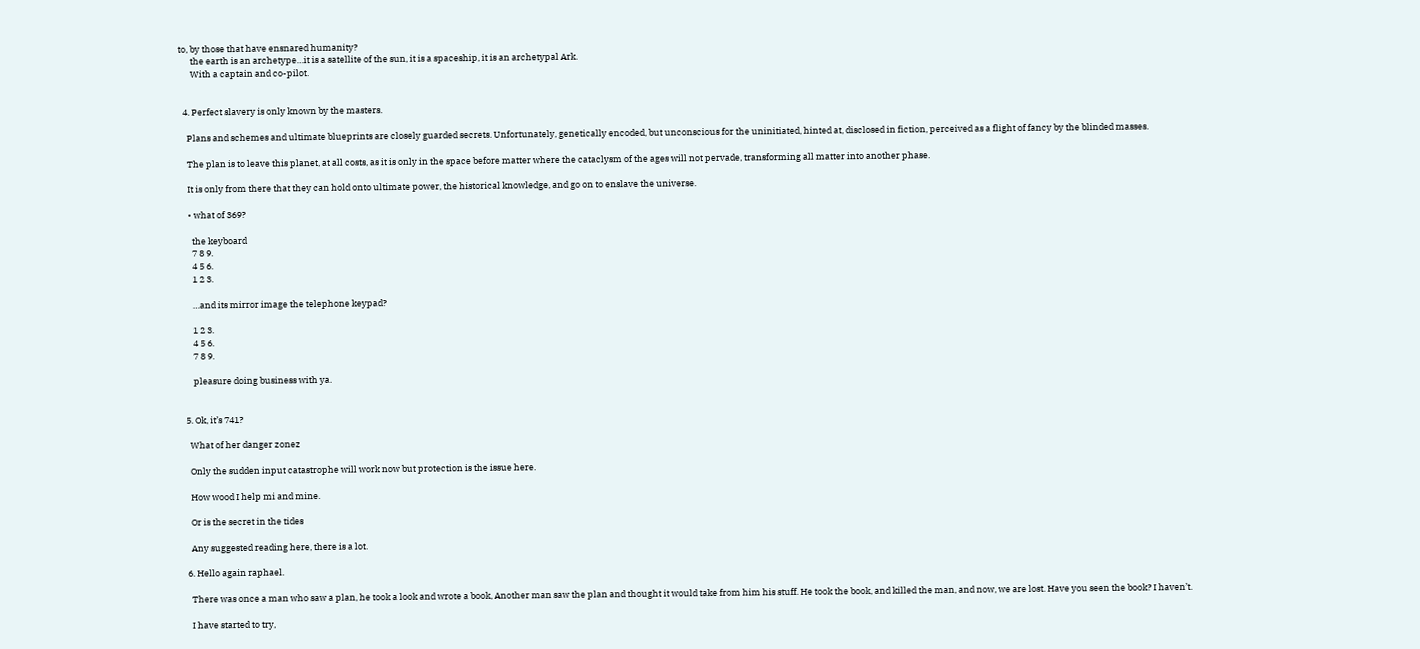to, by those that have ensnared humanity?
      the earth is an archetype…it is a satellite of the sun, it is a spaceship, it is an archetypal Ark.
      With a captain and co-pilot.


  4. Perfect slavery is only known by the masters.

    Plans and schemes and ultimate blueprints are closely guarded secrets. Unfortunately, genetically encoded, but unconscious for the uninitiated, hinted at, disclosed in fiction, perceived as a flight of fancy by the blinded masses.

    The plan is to leave this planet, at all costs, as it is only in the space before matter where the cataclysm of the ages will not pervade, transforming all matter into another phase.

    It is only from there that they can hold onto ultimate power, the historical knowledge, and go on to enslave the universe.

    • what of 369?

      the keyboard
      7 8 9.
      4 5 6.
      1 2 3.

      …and its mirror image the telephone keypad?

      1 2 3.
      4 5 6.
      7 8 9.

      pleasure doing business with ya.


  5. Ok, it’s 741?

    What of her danger zonez

    Only the sudden input catastrophe will work now but protection is the issue here.

    How wood I help mi and mine.

    Or is the secret in the tides

    Any suggested reading here, there is a lot.

  6. Hello again raphael.

    There was once a man who saw a plan, he took a look and wrote a book, Another man saw the plan and thought it would take from him his stuff. He took the book, and killed the man, and now, we are lost. Have you seen the book? I haven’t.

    I have started to try,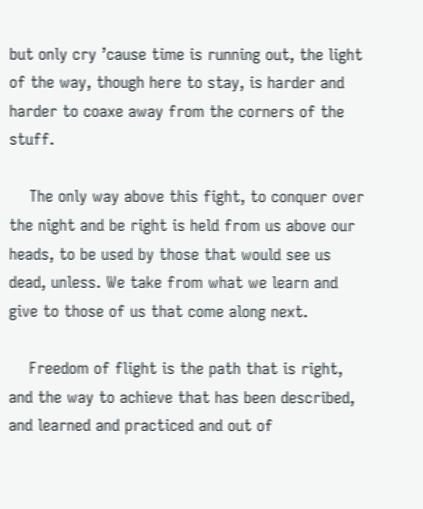but only cry ’cause time is running out, the light of the way, though here to stay, is harder and harder to coaxe away from the corners of the stuff.

    The only way above this fight, to conquer over the night and be right is held from us above our heads, to be used by those that would see us dead, unless. We take from what we learn and give to those of us that come along next.

    Freedom of flight is the path that is right, and the way to achieve that has been described, and learned and practiced and out of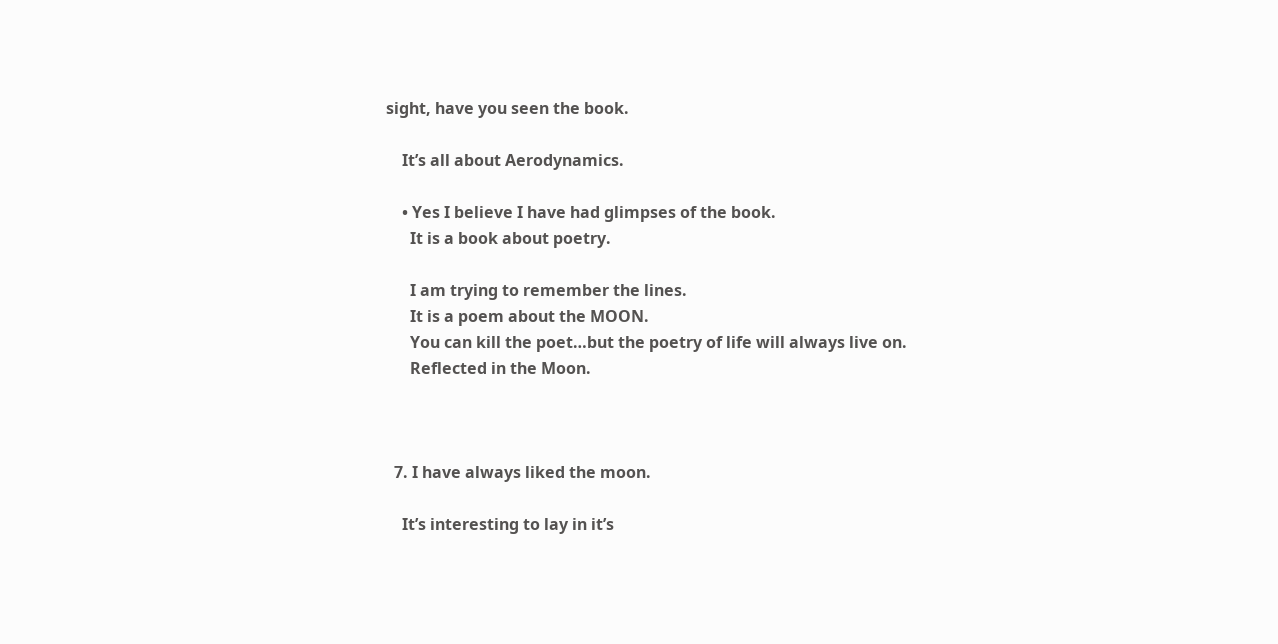sight, have you seen the book.

    It’s all about Aerodynamics.

    • Yes I believe I have had glimpses of the book.
      It is a book about poetry.

      I am trying to remember the lines.
      It is a poem about the MOON.
      You can kill the poet…but the poetry of life will always live on.
      Reflected in the Moon.



  7. I have always liked the moon.

    It’s interesting to lay in it’s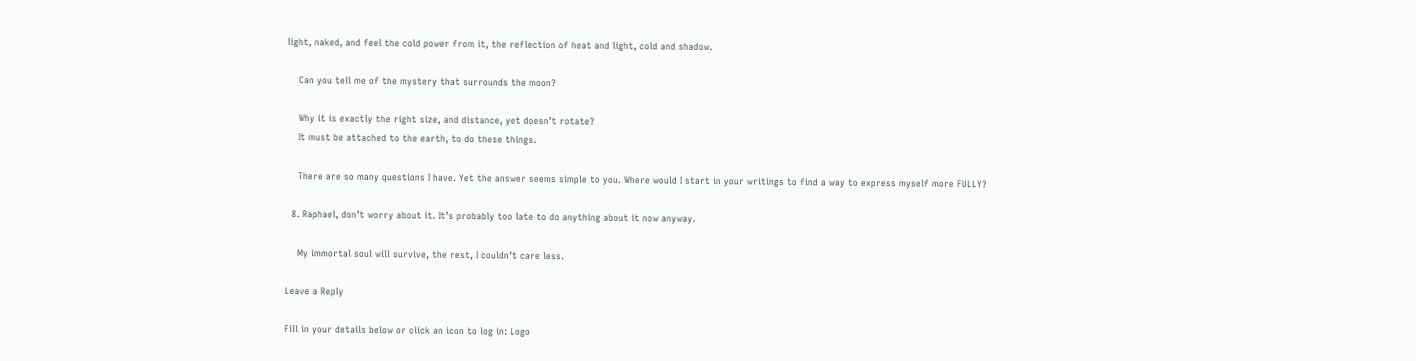light, naked, and feel the cold power from it, the reflection of heat and light, cold and shadow.

    Can you tell me of the mystery that surrounds the moon?

    Why it is exactly the right size, and distance, yet doesn’t rotate?
    It must be attached to the earth, to do these things.

    There are so many questions I have. Yet the answer seems simple to you. Where would I start in your writings to find a way to express myself more FULLY?

  8. Raphael, don’t worry about it. It’s probably too late to do anything about it now anyway.

    My immortal soul will survive, the rest, I couldn’t care less.

Leave a Reply

Fill in your details below or click an icon to log in: Logo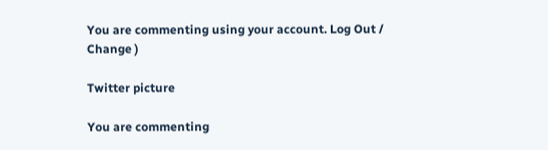You are commenting using your account. Log Out / Change )

Twitter picture

You are commenting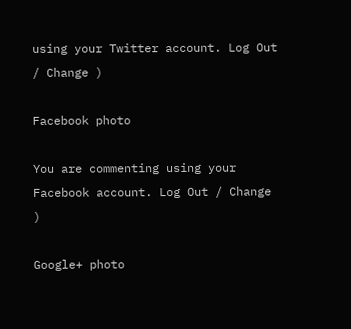using your Twitter account. Log Out / Change )

Facebook photo

You are commenting using your Facebook account. Log Out / Change )

Google+ photo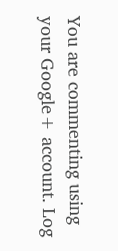You are commenting using your Google+ account. Log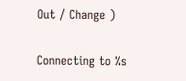Out / Change )

Connecting to %s